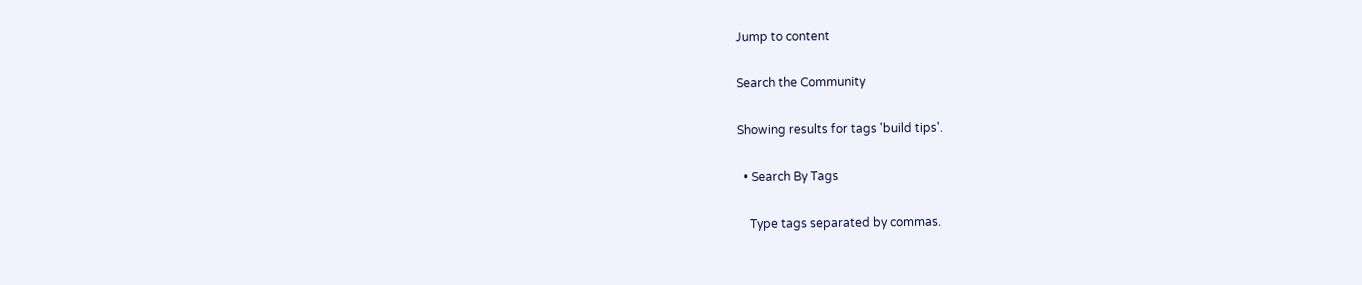Jump to content

Search the Community

Showing results for tags 'build tips'.

  • Search By Tags

    Type tags separated by commas.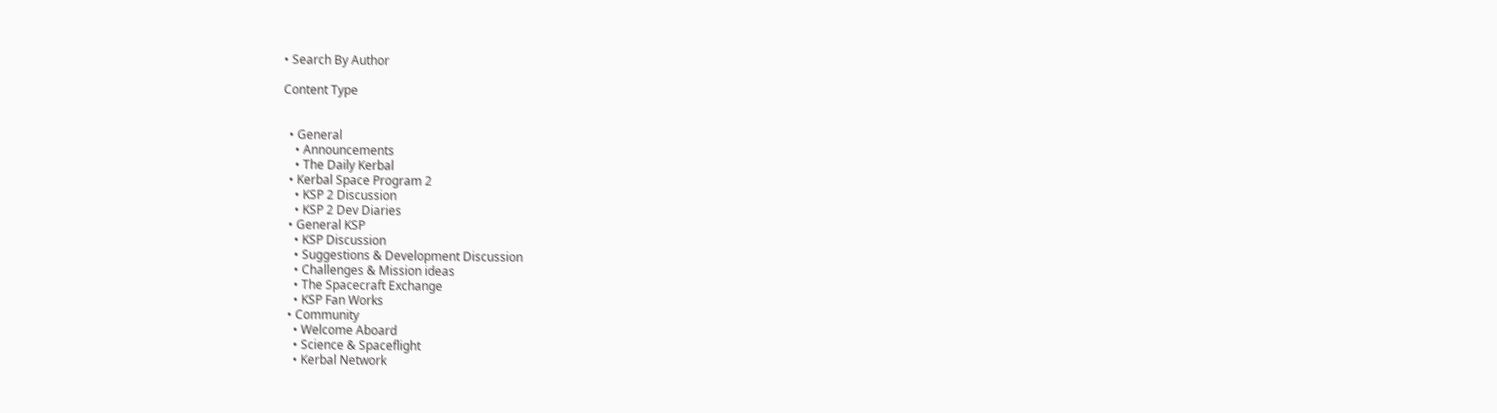• Search By Author

Content Type


  • General
    • Announcements
    • The Daily Kerbal
  • Kerbal Space Program 2
    • KSP 2 Discussion
    • KSP 2 Dev Diaries
  • General KSP
    • KSP Discussion
    • Suggestions & Development Discussion
    • Challenges & Mission ideas
    • The Spacecraft Exchange
    • KSP Fan Works
  • Community
    • Welcome Aboard
    • Science & Spaceflight
    • Kerbal Network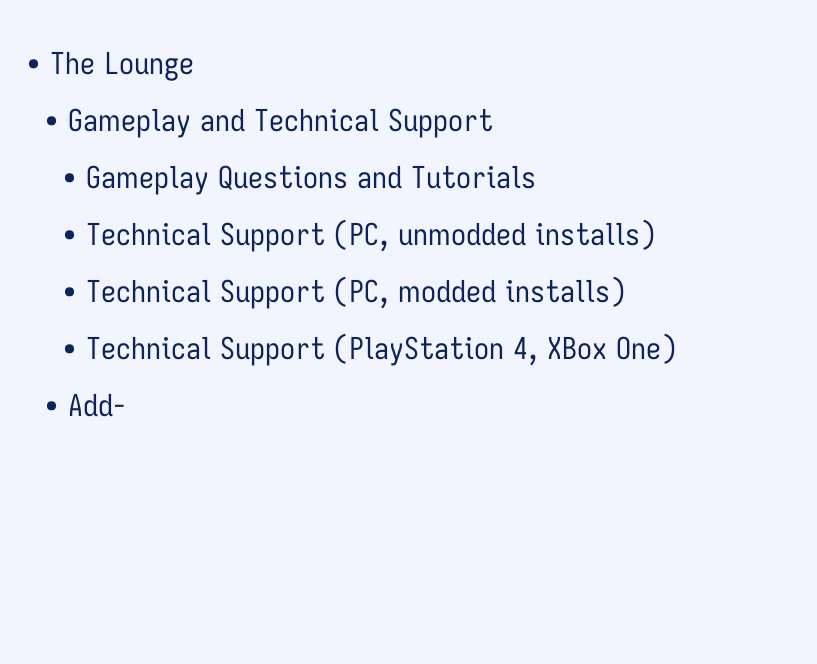• The Lounge
  • Gameplay and Technical Support
    • Gameplay Questions and Tutorials
    • Technical Support (PC, unmodded installs)
    • Technical Support (PC, modded installs)
    • Technical Support (PlayStation 4, XBox One)
  • Add-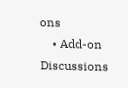ons
    • Add-on Discussions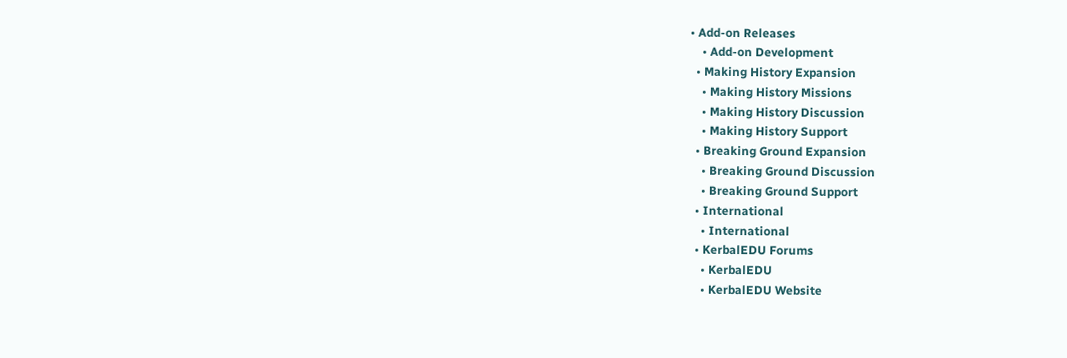• Add-on Releases
    • Add-on Development
  • Making History Expansion
    • Making History Missions
    • Making History Discussion
    • Making History Support
  • Breaking Ground Expansion
    • Breaking Ground Discussion
    • Breaking Ground Support
  • International
    • International
  • KerbalEDU Forums
    • KerbalEDU
    • KerbalEDU Website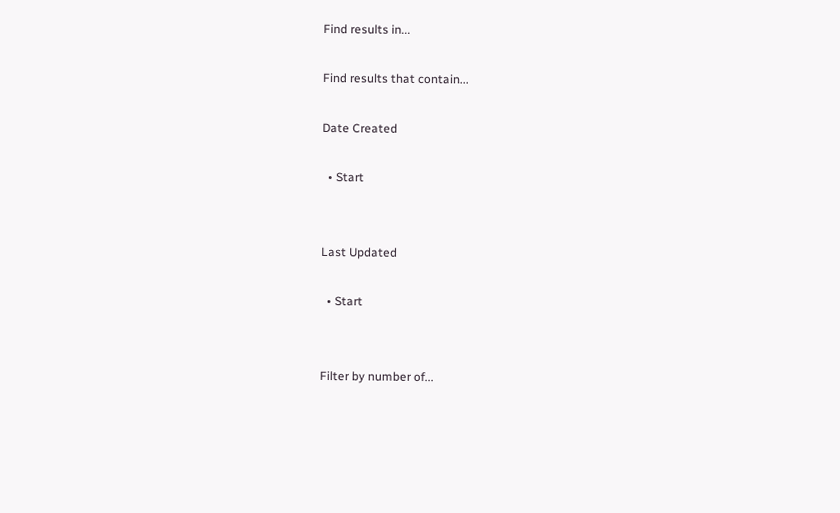Find results in...

Find results that contain...

Date Created

  • Start


Last Updated

  • Start


Filter by number of...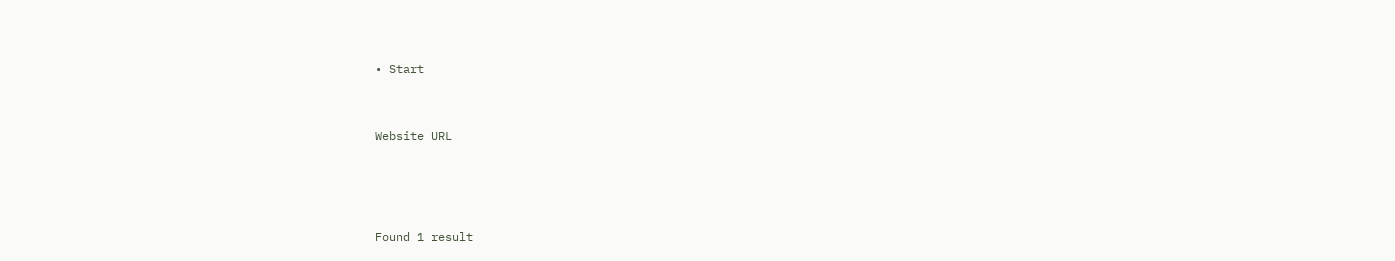• Start



Website URL





Found 1 result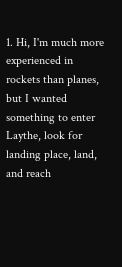1. Hi, I'm much more experienced in rockets than planes, but I wanted something to enter Laythe, look for landing place, land, and reach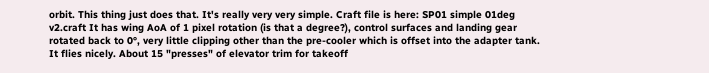orbit. This thing just does that. It's really very very simple. Craft file is here: SP01 simple 01deg v2.craft It has wing AoA of 1 pixel rotation (is that a degree?), control surfaces and landing gear rotated back to 0°, very little clipping other than the pre-cooler which is offset into the adapter tank. It flies nicely. About 15 "presses" of elevator trim for takeoff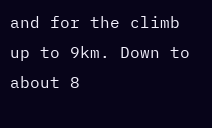and for the climb up to 9km. Down to about 8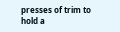presses of trim to hold a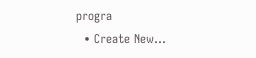progra
  • Create New...